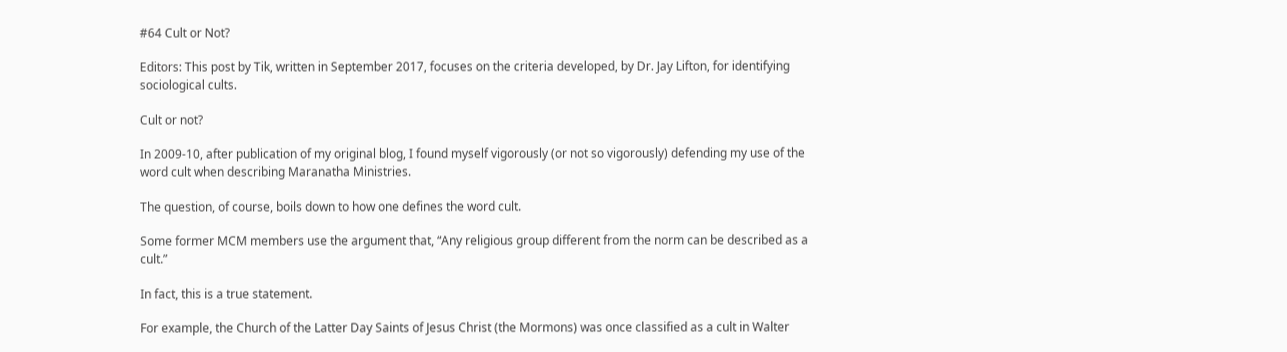#64 Cult or Not?

Editors: This post by Tik, written in September 2017, focuses on the criteria developed, by Dr. Jay Lifton, for identifying sociological cults.

Cult or not?

In 2009-10, after publication of my original blog, I found myself vigorously (or not so vigorously) defending my use of the word cult when describing Maranatha Ministries.

The question, of course, boils down to how one defines the word cult.

Some former MCM members use the argument that, “Any religious group different from the norm can be described as a cult.”

In fact, this is a true statement.

For example, the Church of the Latter Day Saints of Jesus Christ (the Mormons) was once classified as a cult in Walter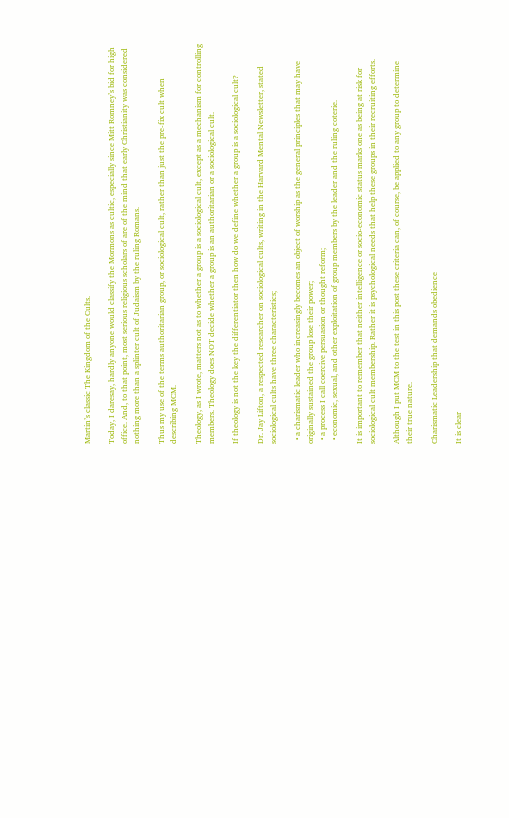Martin’s classic The Kingdom of the Cults.

Today, I daresay, hardly anyone would classify the Mormons as cultic, especially since Mitt Romney’s bid for high office. And, to that point, most serious religious scholars of are of the mind that early Christianity was considered nothing more than a splinter cult of Judaism by the ruling Romans.

Thus my use of the terms authoritarian group, or sociological cult, rather than just the pre-fix cult when describing MCM.

Theology, as I wrote, matters not as to whether a group is a sociological cult, except as a mechanism for controlling members. Theology does NOT decide whether a group is an authoritarian or a sociological cult.

If theology is not the key the differentiator then how do we define whether a group is a sociological cult?

Dr. Jay Lifton, a respected researcher on sociological cults, writing in the Harvard Mental Newsletter, stated sociological cults have three characteristics;

  • a charismatic leader who increasingly becomes an object of worship as the general principles that may have originally sustained the group lose their power;
  • a process I call coercive persuasion or thought reform;
  • economic, sexual, and other exploitation of group members by the leader and the ruling coterie.

It is important to remember that neither intelligence or socio-economic status marks one as being at risk for sociological cult membership. Rather it is psychological needs that help these groups in their recruiting efforts.

Although I put MCM to the test in this post these criteria can, of course, be applied to any group to determine their true nature.

Charismatic Leadership that demands obedience

It is clear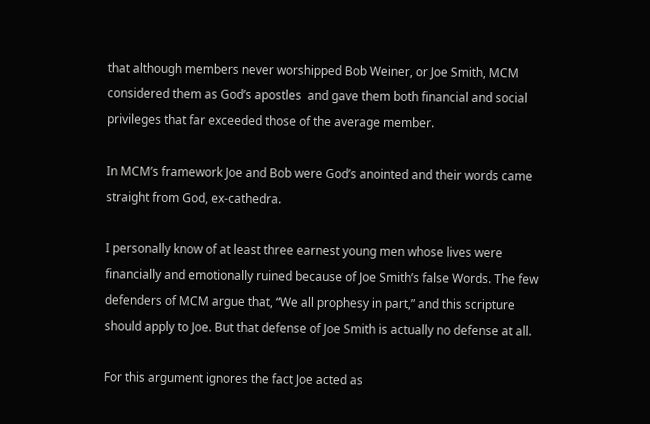that although members never worshipped Bob Weiner, or Joe Smith, MCM considered them as God’s apostles  and gave them both financial and social privileges that far exceeded those of the average member.

In MCM’s framework Joe and Bob were God’s anointed and their words came straight from God, ex-cathedra.

I personally know of at least three earnest young men whose lives were financially and emotionally ruined because of Joe Smith’s false Words. The few defenders of MCM argue that, “We all prophesy in part,” and this scripture should apply to Joe. But that defense of Joe Smith is actually no defense at all.

For this argument ignores the fact Joe acted as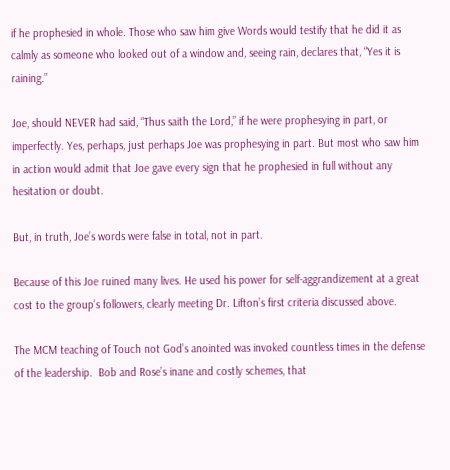if he prophesied in whole. Those who saw him give Words would testify that he did it as calmly as someone who looked out of a window and, seeing rain, declares that, “Yes it is raining.”

Joe, should NEVER had said, “Thus saith the Lord,” if he were prophesying in part, or imperfectly. Yes, perhaps, just perhaps Joe was prophesying in part. But most who saw him in action would admit that Joe gave every sign that he prophesied in full without any hesitation or doubt.

But, in truth, Joe’s words were false in total, not in part.

Because of this Joe ruined many lives. He used his power for self-aggrandizement at a great cost to the group’s followers, clearly meeting Dr. Lifton’s first criteria discussed above.

The MCM teaching of Touch not God’s anointed was invoked countless times in the defense of the leadership.  Bob and Rose’s inane and costly schemes, that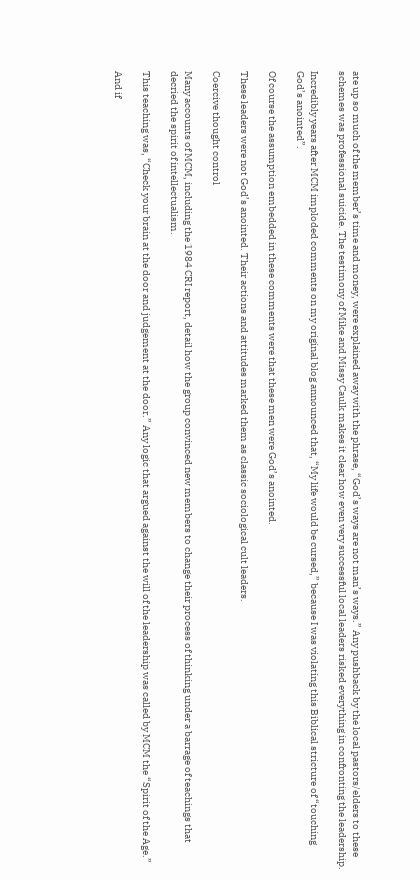ate up so much of the member’s time and money, were explained away with the phrase, “God’s ways are not man’s ways.” Any pushback by the local pastors/elders to these schemes was professional suicide. The testimony of Mike and Missy Caulk makes it clear how even very successful local leaders risked everything in confronting the leadership.

Incredibly years after MCM imploded comments on my original blog announced that, “My life would be cursed,” because I was violating this Biblical stricture of “touching God’s anointed”.

Of course the assumption embedded in these comments were that these men were God’s anointed.

These leaders were not God’s anointed. Their actions and attitudes marked them as classic sociological cult leaders.

Coercive thought control

Many accounts of MCM, including the 1984 CRI report, detail how the group convinced new members to change their process of thinking under a barrage of teachings that decried the spirit of intellectualism.

This teaching was, “Check your brain at the door and judgement at the door.” Any logic that argued against the will of the leadership was called by MCM the “Spirit of the Age.”

And if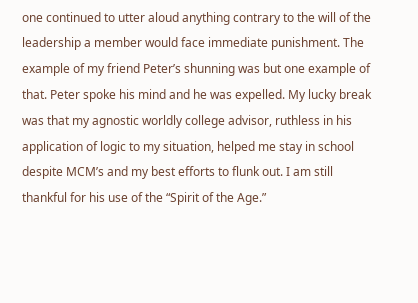one continued to utter aloud anything contrary to the will of the leadership a member would face immediate punishment. The example of my friend Peter’s shunning was but one example of that. Peter spoke his mind and he was expelled. My lucky break was that my agnostic worldly college advisor, ruthless in his application of logic to my situation, helped me stay in school despite MCM’s and my best efforts to flunk out. I am still thankful for his use of the “Spirit of the Age.”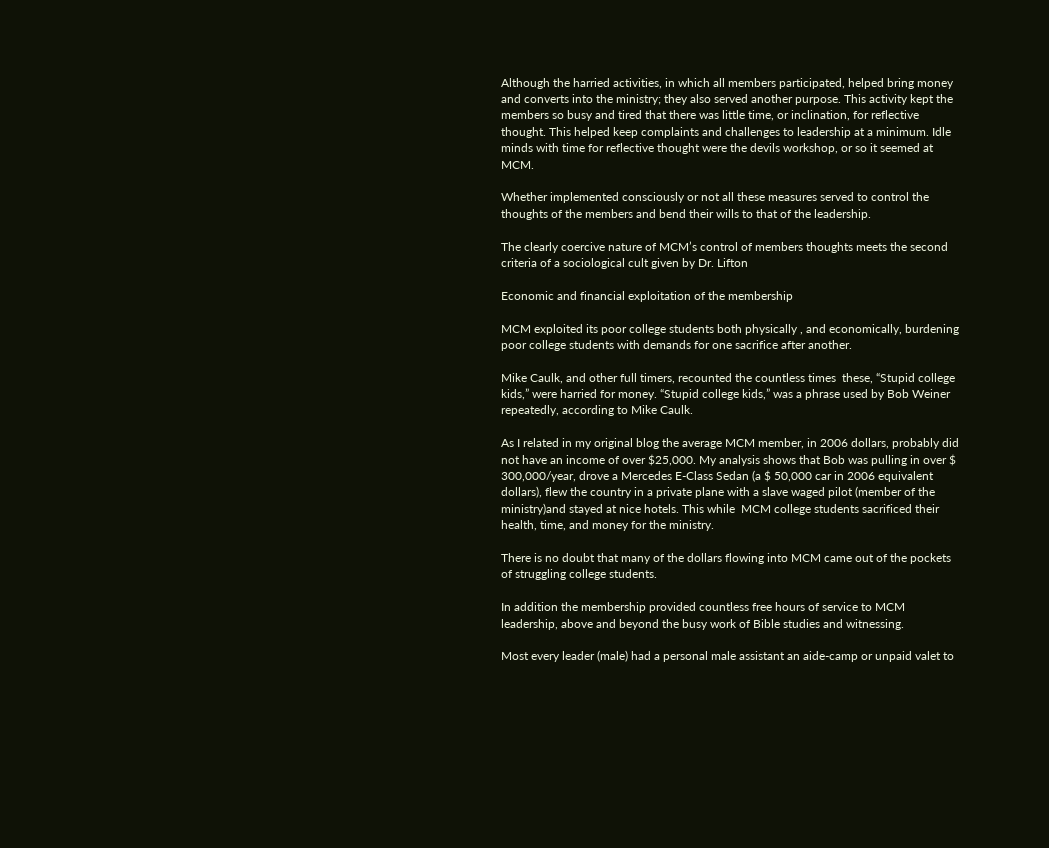Although the harried activities, in which all members participated, helped bring money and converts into the ministry; they also served another purpose. This activity kept the members so busy and tired that there was little time, or inclination, for reflective thought. This helped keep complaints and challenges to leadership at a minimum. Idle minds with time for reflective thought were the devils workshop, or so it seemed at MCM.

Whether implemented consciously or not all these measures served to control the thoughts of the members and bend their wills to that of the leadership.

The clearly coercive nature of MCM’s control of members thoughts meets the second criteria of a sociological cult given by Dr. Lifton

Economic and financial exploitation of the membership

MCM exploited its poor college students both physically , and economically, burdening poor college students with demands for one sacrifice after another.

Mike Caulk, and other full timers, recounted the countless times  these, “Stupid college kids,” were harried for money. “Stupid college kids,” was a phrase used by Bob Weiner repeatedly, according to Mike Caulk.

As I related in my original blog the average MCM member, in 2006 dollars, probably did not have an income of over $25,000. My analysis shows that Bob was pulling in over $ 300,000/year, drove a Mercedes E-Class Sedan (a $ 50,000 car in 2006 equivalent dollars), flew the country in a private plane with a slave waged pilot (member of the ministry)and stayed at nice hotels. This while  MCM college students sacrificed their health, time, and money for the ministry.

There is no doubt that many of the dollars flowing into MCM came out of the pockets of struggling college students.

In addition the membership provided countless free hours of service to MCM leadership, above and beyond the busy work of Bible studies and witnessing.

Most every leader (male) had a personal male assistant an aide-camp or unpaid valet to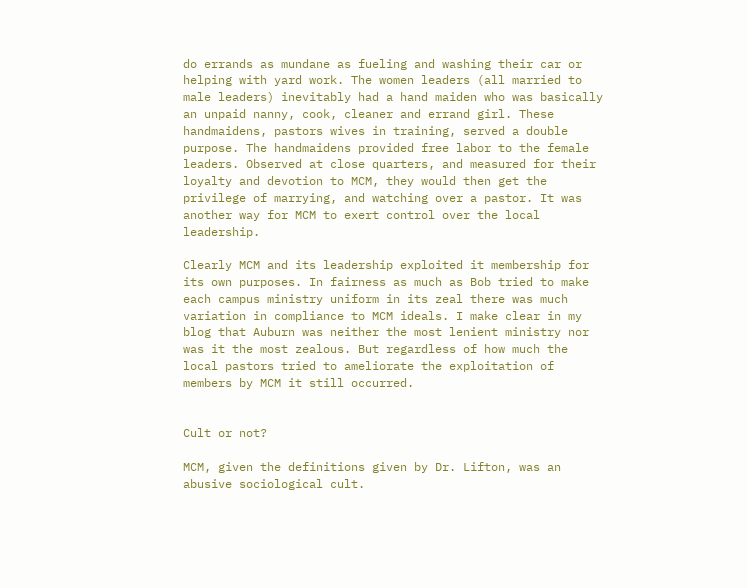do errands as mundane as fueling and washing their car or helping with yard work. The women leaders (all married to male leaders) inevitably had a hand maiden who was basically an unpaid nanny, cook, cleaner and errand girl. These handmaidens, pastors wives in training, served a double purpose. The handmaidens provided free labor to the female leaders. Observed at close quarters, and measured for their loyalty and devotion to MCM, they would then get the privilege of marrying, and watching over a pastor. It was another way for MCM to exert control over the local leadership.

Clearly MCM and its leadership exploited it membership for its own purposes. In fairness as much as Bob tried to make each campus ministry uniform in its zeal there was much variation in compliance to MCM ideals. I make clear in my blog that Auburn was neither the most lenient ministry nor was it the most zealous. But regardless of how much the local pastors tried to ameliorate the exploitation of members by MCM it still occurred.


Cult or not?

MCM, given the definitions given by Dr. Lifton, was an abusive sociological cult.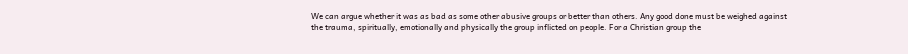We can argue whether it was as bad as some other abusive groups or better than others. Any good done must be weighed against the trauma, spiritually, emotionally and physically the group inflicted on people. For a Christian group the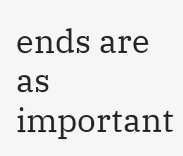ends are as important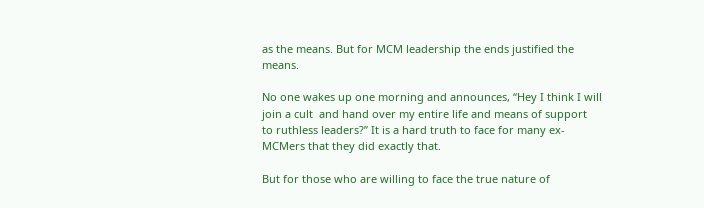as the means. But for MCM leadership the ends justified the means.

No one wakes up one morning and announces, “Hey I think I will join a cult  and hand over my entire life and means of support  to ruthless leaders?” It is a hard truth to face for many ex-MCMers that they did exactly that.

But for those who are willing to face the true nature of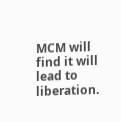MCM will find it will lead to liberation.